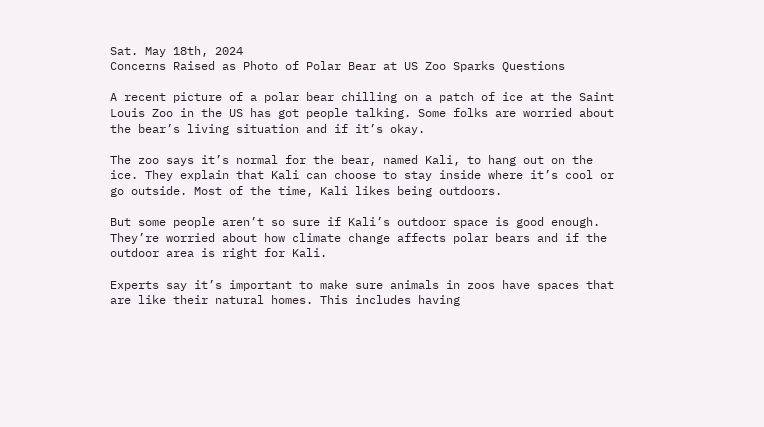Sat. May 18th, 2024
Concerns Raised as Photo of Polar Bear at US Zoo Sparks Questions

A recent picture of a polar bear chilling on a patch of ice at the Saint Louis Zoo in the US has got people talking. Some folks are worried about the bear’s living situation and if it’s okay.

The zoo says it’s normal for the bear, named Kali, to hang out on the ice. They explain that Kali can choose to stay inside where it’s cool or go outside. Most of the time, Kali likes being outdoors.

But some people aren’t so sure if Kali’s outdoor space is good enough. They’re worried about how climate change affects polar bears and if the outdoor area is right for Kali.

Experts say it’s important to make sure animals in zoos have spaces that are like their natural homes. This includes having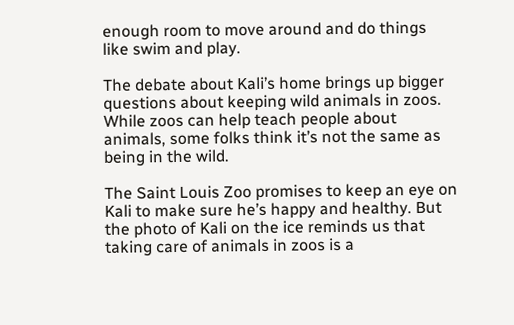enough room to move around and do things like swim and play.

The debate about Kali’s home brings up bigger questions about keeping wild animals in zoos. While zoos can help teach people about animals, some folks think it’s not the same as being in the wild.

The Saint Louis Zoo promises to keep an eye on Kali to make sure he’s happy and healthy. But the photo of Kali on the ice reminds us that taking care of animals in zoos is a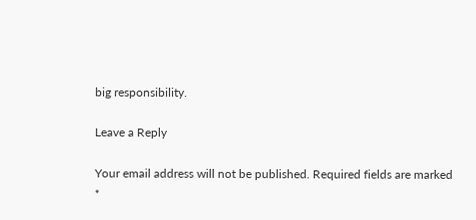big responsibility.

Leave a Reply

Your email address will not be published. Required fields are marked *